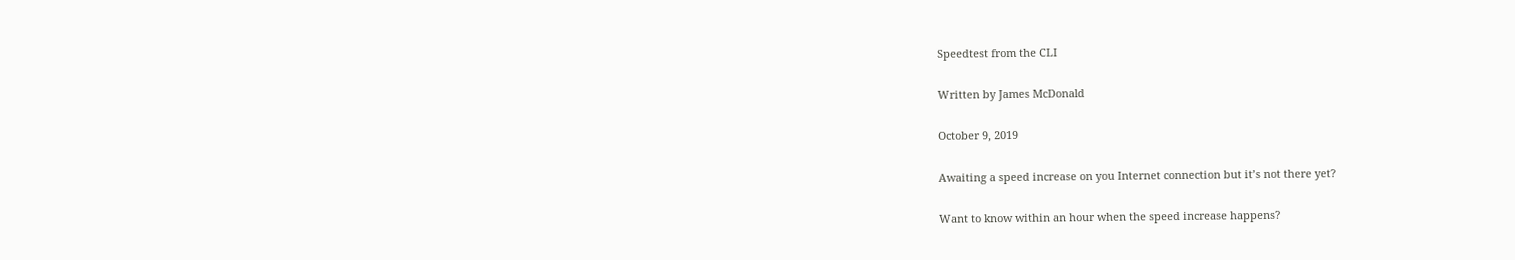Speedtest from the CLI

Written by James McDonald

October 9, 2019

Awaiting a speed increase on you Internet connection but it’s not there yet?

Want to know within an hour when the speed increase happens?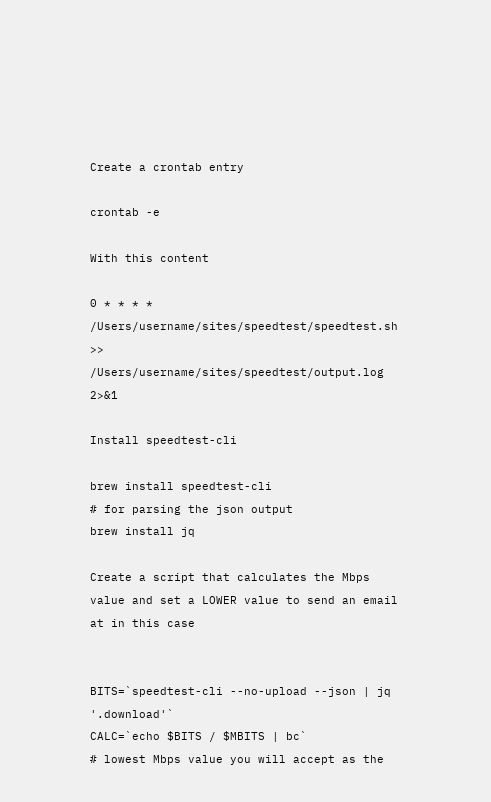Create a crontab entry

crontab -e

With this content

0 * * * * /Users/username/sites/speedtest/speedtest.sh >> /Users/username/sites/speedtest/output.log 2>&1

Install speedtest-cli

brew install speedtest-cli
# for parsing the json output
brew install jq

Create a script that calculates the Mbps value and set a LOWER value to send an email at in this case


BITS=`speedtest-cli --no-upload --json | jq '.download'`
CALC=`echo $BITS / $MBITS | bc`
# lowest Mbps value you will accept as the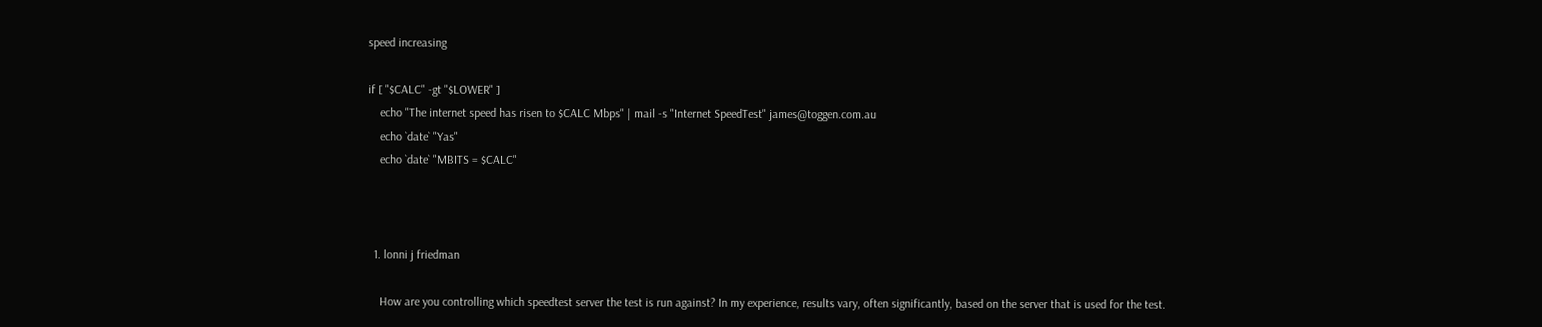speed increasing

if [ "$CALC" -gt "$LOWER" ]
    echo "The internet speed has risen to $CALC Mbps" | mail -s "Internet SpeedTest" james@toggen.com.au
    echo `date` "Yas"
    echo `date` "MBITS = $CALC"



  1. lonni j friedman

    How are you controlling which speedtest server the test is run against? In my experience, results vary, often significantly, based on the server that is used for the test.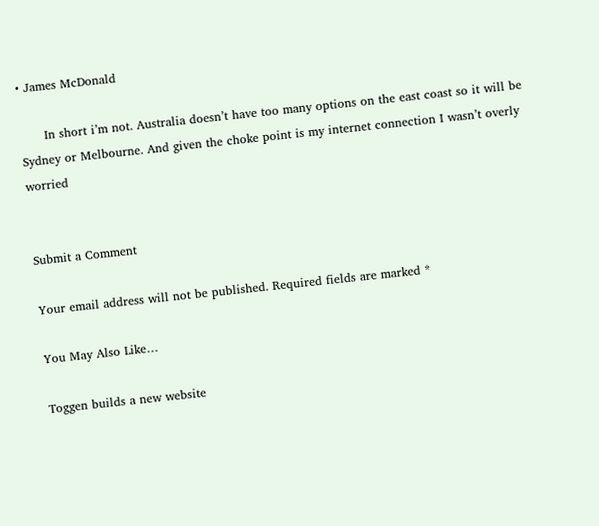• James McDonald

      In short i’m not. Australia doesn’t have too many options on the east coast so it will be Sydney or Melbourne. And given the choke point is my internet connection I wasn’t overly worried


Submit a Comment

Your email address will not be published. Required fields are marked *

You May Also Like…

Toggen builds a new website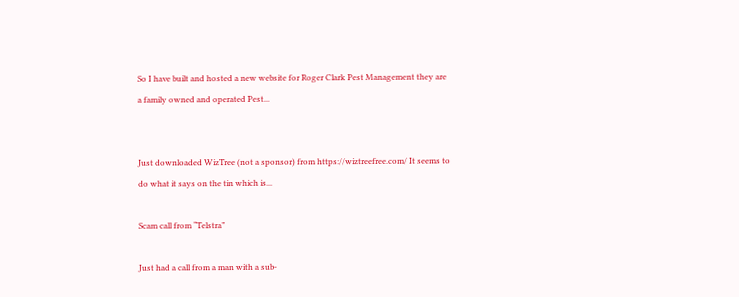So I have built and hosted a new website for Roger Clark Pest Management they are a family owned and operated Pest...


Just downloaded WizTree (not a sponsor) from https://wiztreefree.com/ It seems to do what it says on the tin which is...

Scam call from “Telstra”

Just had a call from a man with a sub-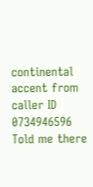continental accent from caller ID 0734946596 Told me there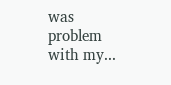was problem with my...